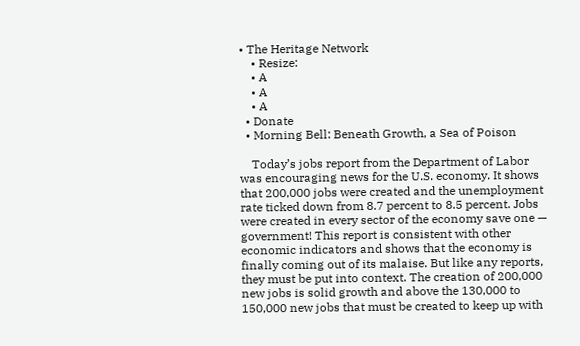• The Heritage Network
    • Resize:
    • A
    • A
    • A
  • Donate
  • Morning Bell: Beneath Growth, a Sea of Poison

    Today’s jobs report from the Department of Labor was encouraging news for the U.S. economy. It shows that 200,000 jobs were created and the unemployment rate ticked down from 8.7 percent to 8.5 percent. Jobs were created in every sector of the economy save one — government! This report is consistent with other economic indicators and shows that the economy is finally coming out of its malaise. But like any reports, they must be put into context. The creation of 200,000 new jobs is solid growth and above the 130,000 to 150,000 new jobs that must be created to keep up with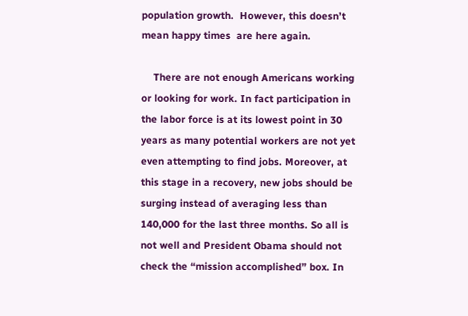population growth.  However, this doesn’t mean happy times  are here again.

    There are not enough Americans working or looking for work. In fact participation in the labor force is at its lowest point in 30 years as many potential workers are not yet even attempting to find jobs. Moreover, at this stage in a recovery, new jobs should be surging instead of averaging less than 140,000 for the last three months. So all is not well and President Obama should not check the “mission accomplished” box. In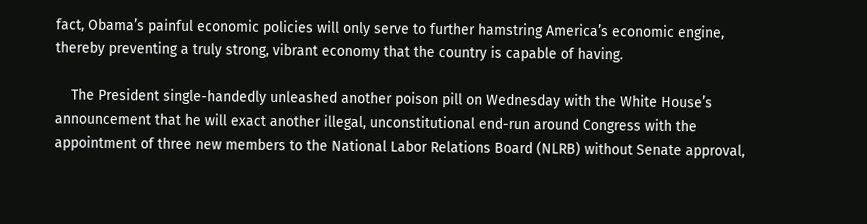fact, Obama’s painful economic policies will only serve to further hamstring America’s economic engine, thereby preventing a truly strong, vibrant economy that the country is capable of having.

    The President single-handedly unleashed another poison pill on Wednesday with the White House’s announcement that he will exact another illegal, unconstitutional end-run around Congress with the appointment of three new members to the National Labor Relations Board (NLRB) without Senate approval,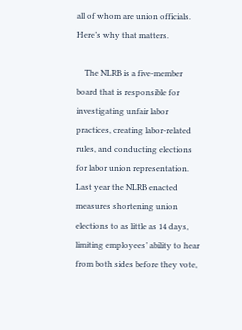all of whom are union officials. Here’s why that matters.

    The NLRB is a five-member board that is responsible for investigating unfair labor practices, creating labor-related rules, and conducting elections for labor union representation. Last year the NLRB enacted measures shortening union elections to as little as 14 days, limiting employees’ ability to hear from both sides before they vote,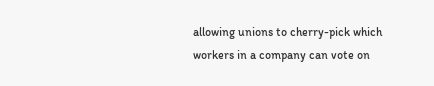allowing unions to cherry-pick which workers in a company can vote on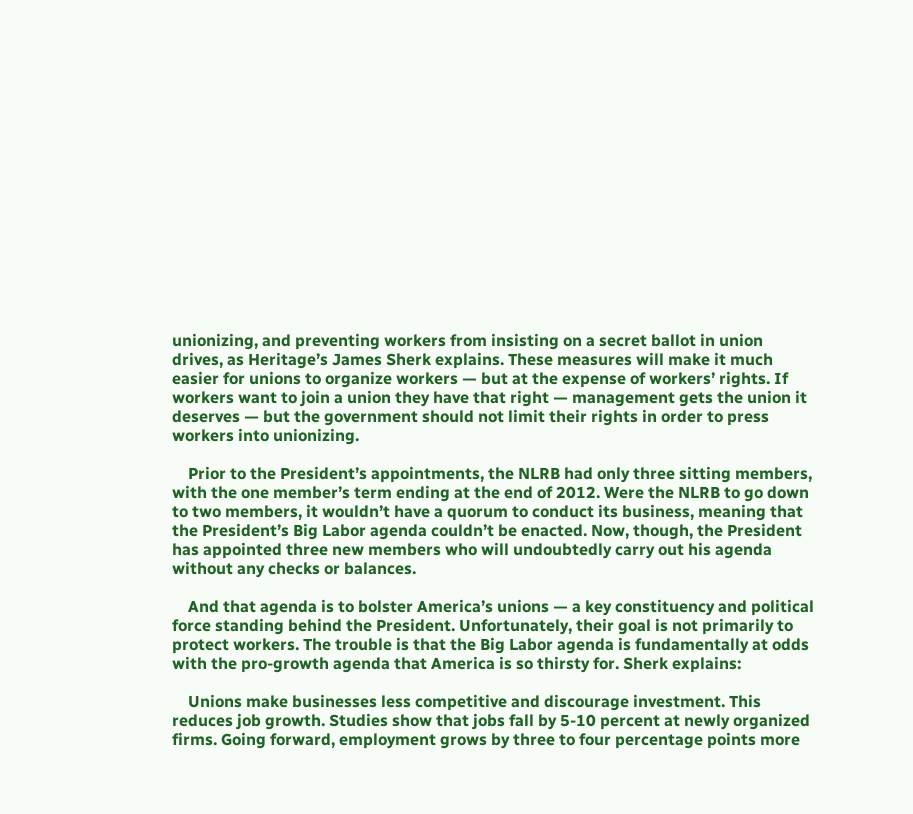unionizing, and preventing workers from insisting on a secret ballot in union drives, as Heritage’s James Sherk explains. These measures will make it much easier for unions to organize workers — but at the expense of workers’ rights. If workers want to join a union they have that right — management gets the union it deserves — but the government should not limit their rights in order to press workers into unionizing.

    Prior to the President’s appointments, the NLRB had only three sitting members, with the one member’s term ending at the end of 2012. Were the NLRB to go down to two members, it wouldn’t have a quorum to conduct its business, meaning that the President’s Big Labor agenda couldn’t be enacted. Now, though, the President has appointed three new members who will undoubtedly carry out his agenda without any checks or balances.

    And that agenda is to bolster America’s unions — a key constituency and political force standing behind the President. Unfortunately, their goal is not primarily to protect workers. The trouble is that the Big Labor agenda is fundamentally at odds with the pro-growth agenda that America is so thirsty for. Sherk explains:

    Unions make businesses less competitive and discourage investment. This reduces job growth. Studies show that jobs fall by 5-10 percent at newly organized firms. Going forward, employment grows by three to four percentage points more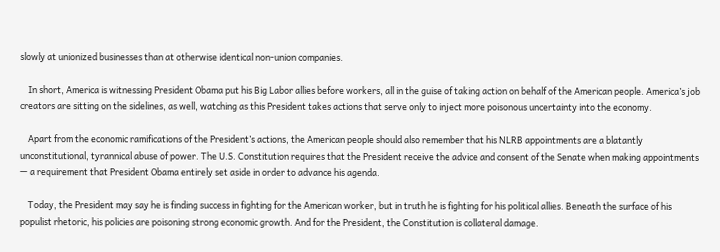slowly at unionized businesses than at otherwise identical non-union companies.

    In short, America is witnessing President Obama put his Big Labor allies before workers, all in the guise of taking action on behalf of the American people. America’s job creators are sitting on the sidelines, as well, watching as this President takes actions that serve only to inject more poisonous uncertainty into the economy.

    Apart from the economic ramifications of the President’s actions, the American people should also remember that his NLRB appointments are a blatantly unconstitutional, tyrannical abuse of power. The U.S. Constitution requires that the President receive the advice and consent of the Senate when making appointments — a requirement that President Obama entirely set aside in order to advance his agenda.

    Today, the President may say he is finding success in fighting for the American worker, but in truth he is fighting for his political allies. Beneath the surface of his populist rhetoric, his policies are poisoning strong economic growth. And for the President, the Constitution is collateral damage.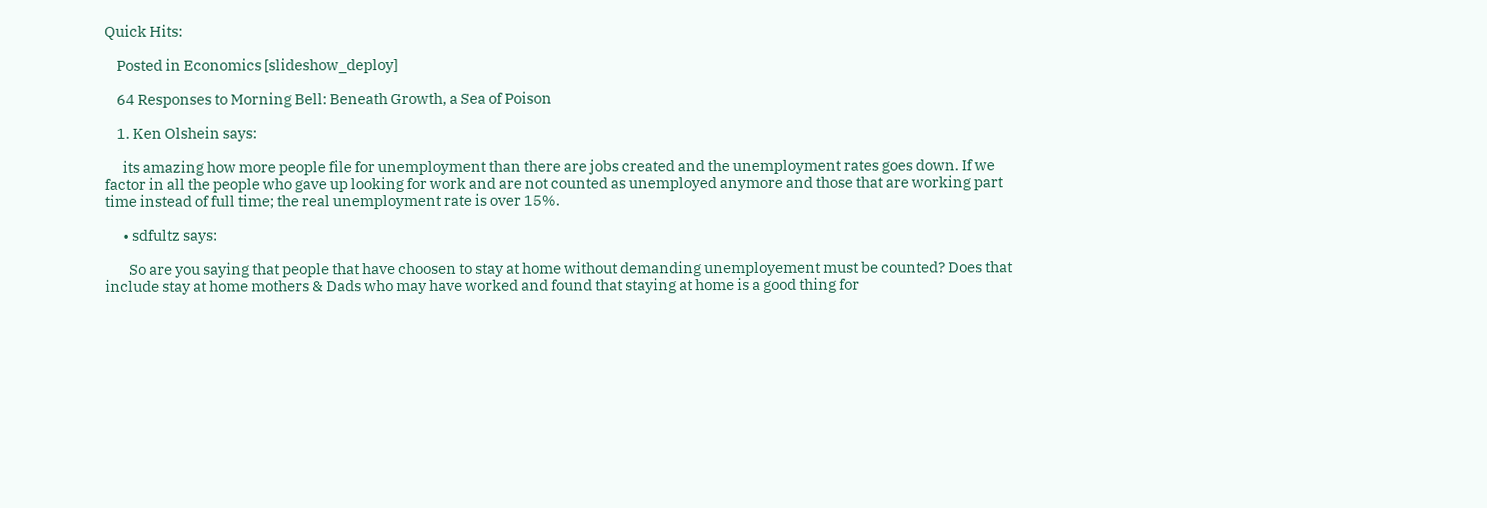Quick Hits:

    Posted in Economics [slideshow_deploy]

    64 Responses to Morning Bell: Beneath Growth, a Sea of Poison

    1. Ken Olshein says:

      its amazing how more people file for unemployment than there are jobs created and the unemployment rates goes down. If we factor in all the people who gave up looking for work and are not counted as unemployed anymore and those that are working part time instead of full time; the real unemployment rate is over 15%.

      • sdfultz says:

        So are you saying that people that have choosen to stay at home without demanding unemployement must be counted? Does that include stay at home mothers & Dads who may have worked and found that staying at home is a good thing for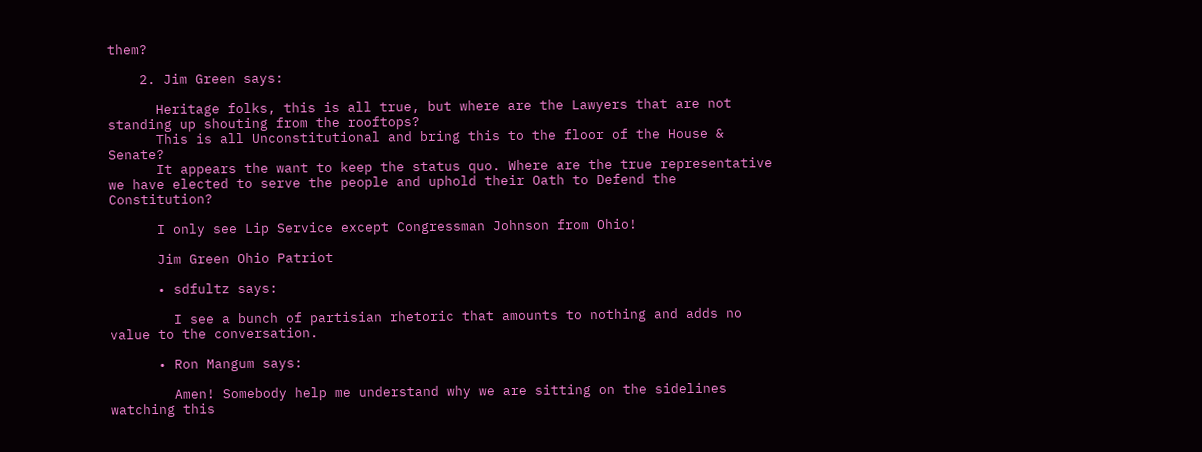them?

    2. Jim Green says:

      Heritage folks, this is all true, but where are the Lawyers that are not standing up shouting from the rooftops?
      This is all Unconstitutional and bring this to the floor of the House & Senate?
      It appears the want to keep the status quo. Where are the true representative we have elected to serve the people and uphold their Oath to Defend the Constitution?

      I only see Lip Service except Congressman Johnson from Ohio!

      Jim Green Ohio Patriot

      • sdfultz says:

        I see a bunch of partisian rhetoric that amounts to nothing and adds no value to the conversation.

      • Ron Mangum says:

        Amen! Somebody help me understand why we are sitting on the sidelines watching this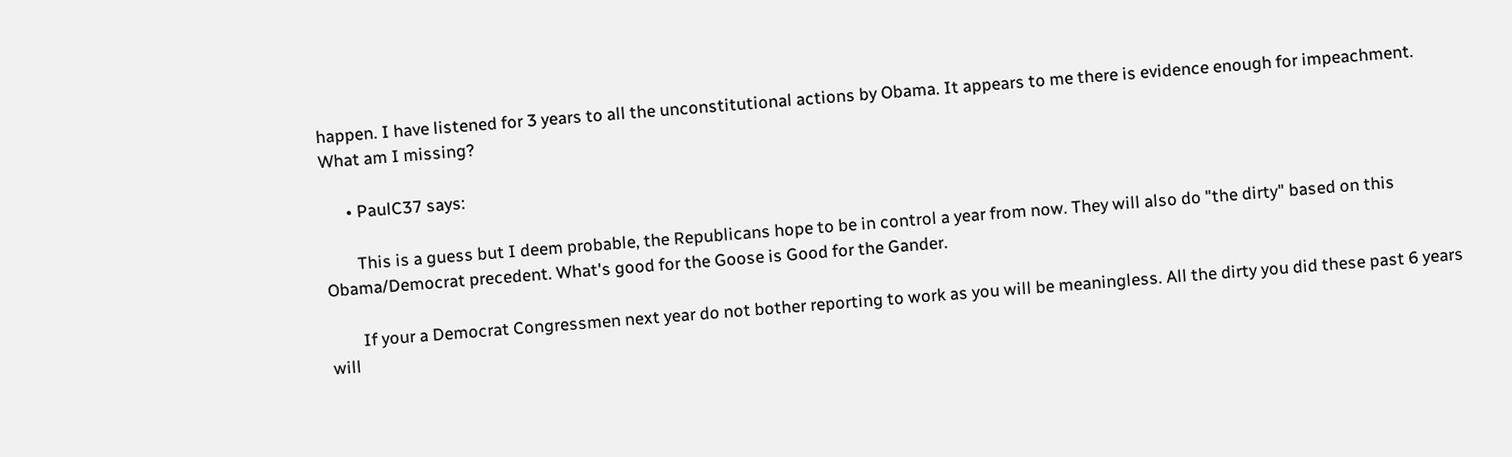happen. I have listened for 3 years to all the unconstitutional actions by Obama. It appears to me there is evidence enough for impeachment. What am I missing?

      • PaulC37 says:

        This is a guess but I deem probable, the Republicans hope to be in control a year from now. They will also do "the dirty" based on this Obama/Democrat precedent. What's good for the Goose is Good for the Gander.

        If your a Democrat Congressmen next year do not bother reporting to work as you will be meaningless. All the dirty you did these past 6 years will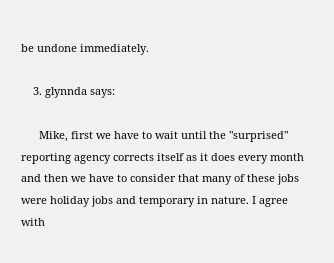be undone immediately.

    3. glynnda says:

      Mike, first we have to wait until the "surprised" reporting agency corrects itself as it does every month and then we have to consider that many of these jobs were holiday jobs and temporary in nature. I agree with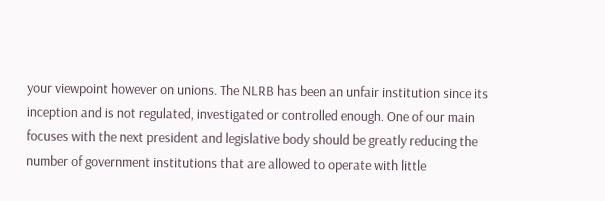your viewpoint however on unions. The NLRB has been an unfair institution since its inception and is not regulated, investigated or controlled enough. One of our main focuses with the next president and legislative body should be greatly reducing the number of government institutions that are allowed to operate with little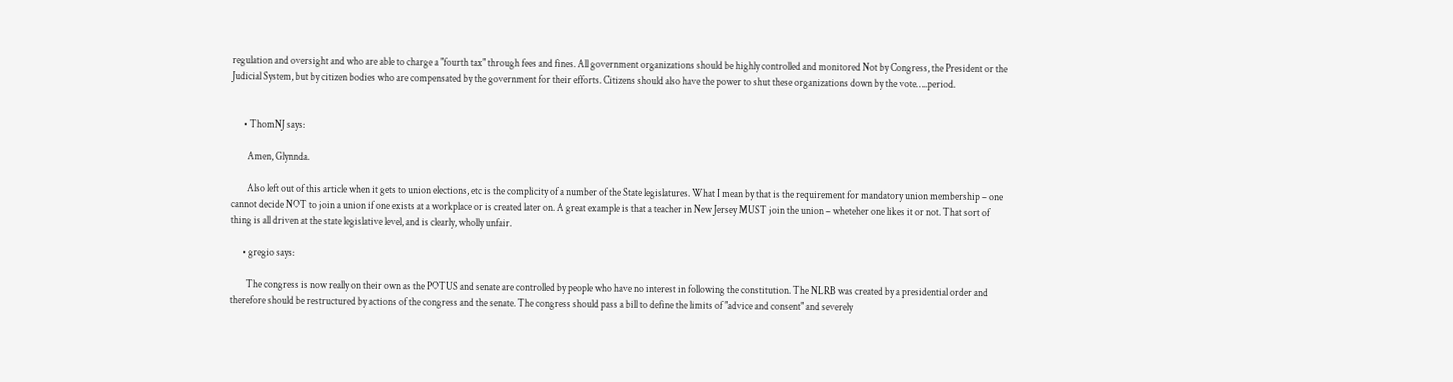regulation and oversight and who are able to charge a "fourth tax" through fees and fines. All government organizations should be highly controlled and monitored Not by Congress, the President or the Judicial System, but by citizen bodies who are compensated by the government for their efforts. Citizens should also have the power to shut these organizations down by the vote…..period.


      • ThomNJ says:

        Amen, Glynnda.

        Also left out of this article when it gets to union elections, etc is the complicity of a number of the State legislatures. What I mean by that is the requirement for mandatory union membership – one cannot decide NOT to join a union if one exists at a workplace or is created later on. A great example is that a teacher in New Jersey MUST join the union – wheteher one likes it or not. That sort of thing is all driven at the state legislative level, and is clearly, wholly unfair.

      • gregio says:

        The congress is now really on their own as the POTUS and senate are controlled by people who have no interest in following the constitution. The NLRB was created by a presidential order and therefore should be restructured by actions of the congress and the senate. The congress should pass a bill to define the limits of "advice and consent" and severely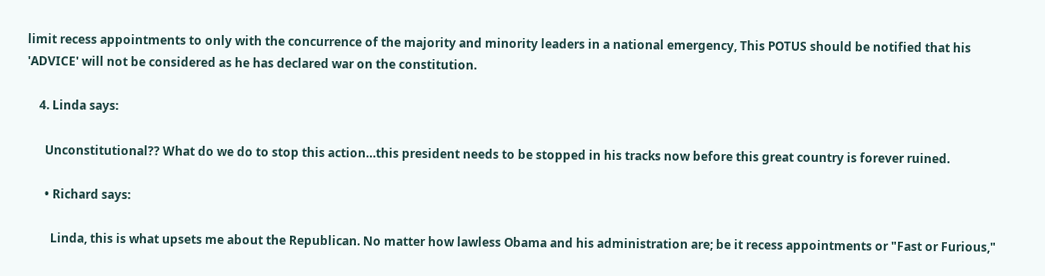limit recess appointments to only with the concurrence of the majority and minority leaders in a national emergency, This POTUS should be notified that his 'ADVICE' will not be considered as he has declared war on the constitution.

    4. Linda says:

      Unconstitutional?? What do we do to stop this action…this president needs to be stopped in his tracks now before this great country is forever ruined.

      • Richard says:

        Linda, this is what upsets me about the Republican. No matter how lawless Obama and his administration are; be it recess appointments or "Fast or Furious,"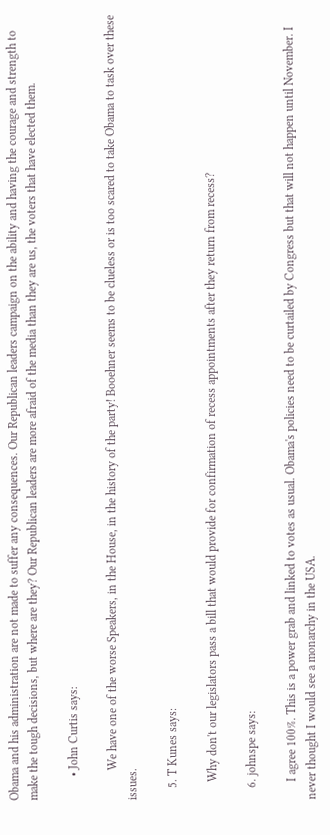Obama and his administration are not made to suffer any consequences. Our Republican leaders campaign on the ability and having the courage and strength to make the tough decisions, but where are they? Our Republican leaders are more afraid of the media than they are us, the voters that have elected them.

        • John Curtis says:

          We have one of the worse Speakers, in the House, in the history of the party! Booehner seems to be clueless or is too scared to take Obama to task over these issues.

    5. T Kunes says:

      Why don't our legislators pass a bill that would provide for confirmation of recess appointments after they return from recess?

    6. johnspe says:

      I agree 100%. This is a power grab and linked to votes as usual. Obama's policies need to be curtailed by Congress but that will not happen until November. I never thought I would see a monarchy in the USA.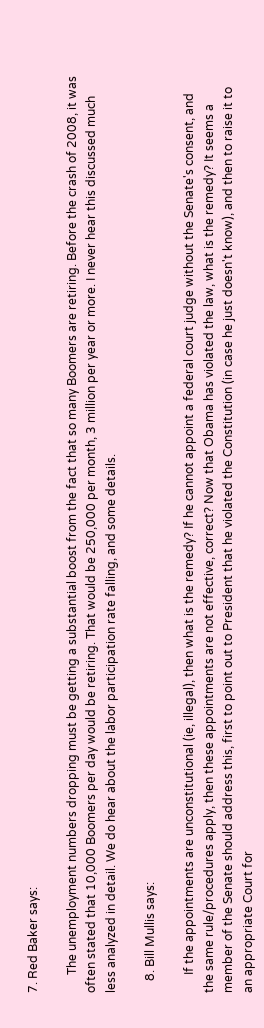7. Red Baker says:

      The unemployment numbers dropping must be getting a substantial boost from the fact that so many Boomers are retiring. Before the crash of 2008, it was often stated that 10,000 Boomers per day would be retiring. That would be 250,000 per month, 3 million per year or more. I never hear this discussed much less analyzed in detail. We do hear about the labor participation rate falling, and some details.

    8. Bill Mullis says:

      If the appointments are unconstitutional (ie, illegal), then what is the remedy? If he cannot appoint a federal court judge without the Senate's consent, and the same rule/procedures apply, then these appointments are not effective, correct? Now that Obama has violated the law, what is the remedy? It seems a member of the Senate should address this, first to point out to President that he violated the Constitution (in case he just doesn't know), and then to raise it to an appropriate Court for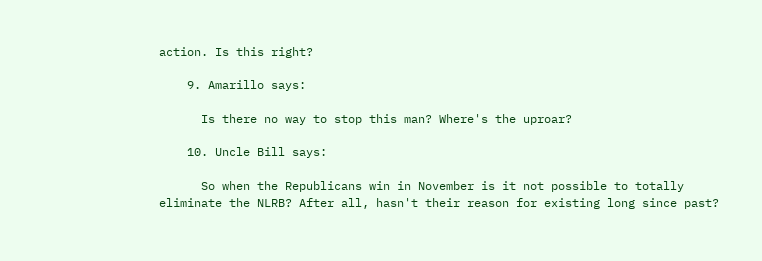action. Is this right?

    9. Amarillo says:

      Is there no way to stop this man? Where's the uproar?

    10. Uncle Bill says:

      So when the Republicans win in November is it not possible to totally eliminate the NLRB? After all, hasn't their reason for existing long since past?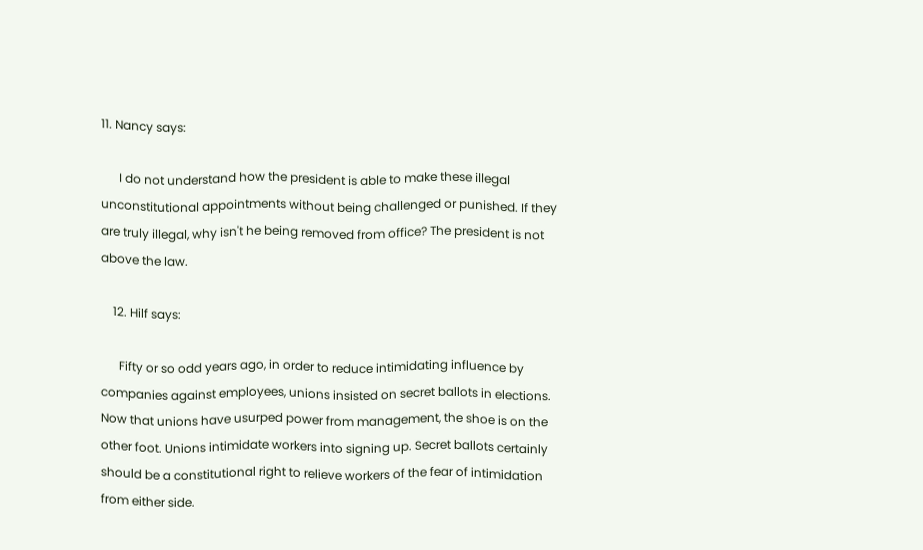11. Nancy says:

      I do not understand how the president is able to make these illegal unconstitutional appointments without being challenged or punished. If they are truly illegal, why isn't he being removed from office? The president is not above the law.

    12. Hilf says:

      Fifty or so odd years ago, in order to reduce intimidating influence by companies against employees, unions insisted on secret ballots in elections. Now that unions have usurped power from management, the shoe is on the other foot. Unions intimidate workers into signing up. Secret ballots certainly should be a constitutional right to relieve workers of the fear of intimidation from either side.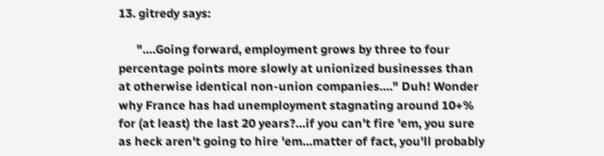13. gitredy says:

      "….Going forward, employment grows by three to four percentage points more slowly at unionized businesses than at otherwise identical non-union companies…." Duh! Wonder why France has had unemployment stagnating around 10+% for (at least) the last 20 years?…if you can't fire 'em, you sure as heck aren't going to hire 'em…matter of fact, you'll probably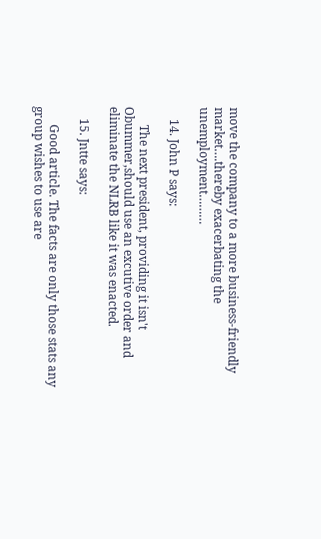move the company to a more business-friendly market….thereby exacerbating the unemployment………

    14. John P says:

      The next president, providing it isn't Obummer,should use an excutive order and eliminate the NLRB like it was enacted.

    15. Jntte says:

      Good article. The facts are only those stats any group wishes to use are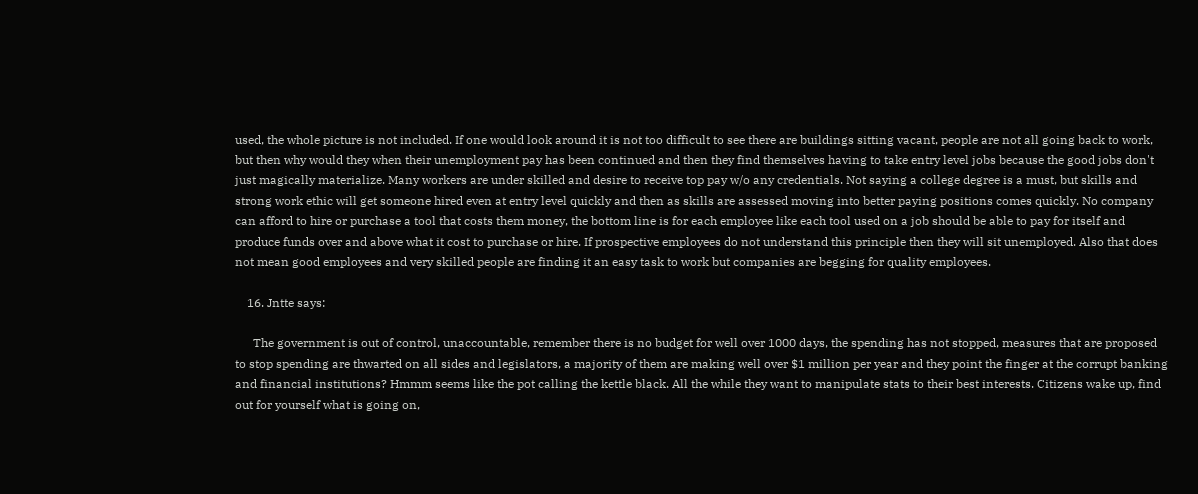used, the whole picture is not included. If one would look around it is not too difficult to see there are buildings sitting vacant, people are not all going back to work, but then why would they when their unemployment pay has been continued and then they find themselves having to take entry level jobs because the good jobs don't just magically materialize. Many workers are under skilled and desire to receive top pay w/o any credentials. Not saying a college degree is a must, but skills and strong work ethic will get someone hired even at entry level quickly and then as skills are assessed moving into better paying positions comes quickly. No company can afford to hire or purchase a tool that costs them money, the bottom line is for each employee like each tool used on a job should be able to pay for itself and produce funds over and above what it cost to purchase or hire. If prospective employees do not understand this principle then they will sit unemployed. Also that does not mean good employees and very skilled people are finding it an easy task to work but companies are begging for quality employees.

    16. Jntte says:

      The government is out of control, unaccountable, remember there is no budget for well over 1000 days, the spending has not stopped, measures that are proposed to stop spending are thwarted on all sides and legislators, a majority of them are making well over $1 million per year and they point the finger at the corrupt banking and financial institutions? Hmmm seems like the pot calling the kettle black. All the while they want to manipulate stats to their best interests. Citizens wake up, find out for yourself what is going on,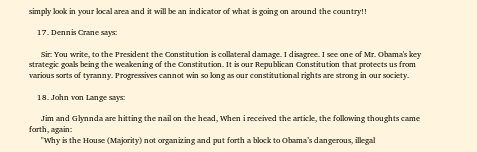simply look in your local area and it will be an indicator of what is going on around the country!!

    17. Dennis Crane says:

      Sir: You write, to the President the Constitution is collateral damage. I disagree. I see one of Mr. Obama's key strategic goals being the weakening of the Constitution. It is our Republican Constitution that protects us from various sorts of tyranny. Progressives cannot win so long as our constitutional rights are strong in our society.

    18. John von Lange says:

      Jim and Glynnda are hitting the nail on the head, When i received the article, the following thoughts came forth, again:
      "Why is the House (Majority) not organizing and put forth a block to Obama’s dangerous, illegal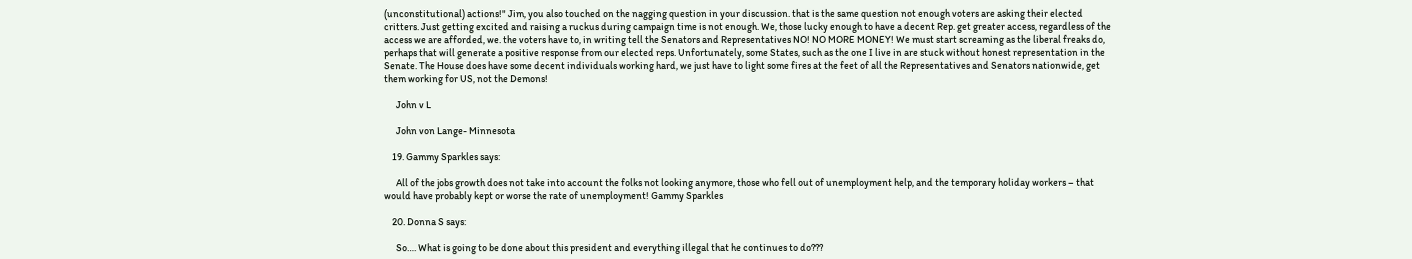(unconstitutional) actions!" Jim, you also touched on the nagging question in your discussion. that is the same question not enough voters are asking their elected critters. Just getting excited and raising a ruckus during campaign time is not enough. We, those lucky enough to have a decent Rep. get greater access, regardless of the access we are afforded, we. the voters have to, in writing tell the Senators and Representatives NO! NO MORE MONEY! We must start screaming as the liberal freaks do, perhaps that will generate a positive response from our elected reps. Unfortunately, some States, such as the one I live in are stuck without honest representation in the Senate. The House does have some decent individuals working hard, we just have to light some fires at the feet of all the Representatives and Senators nationwide, get them working for US, not the Demons!

      John v L

      John von Lange- Minnesota

    19. Gammy Sparkles says:

      All of the jobs growth does not take into account the folks not looking anymore, those who fell out of unemployment help, and the temporary holiday workers – that would have probably kept or worse the rate of unemployment! Gammy Sparkles

    20. Donna S says:

      So…. What is going to be done about this president and everything illegal that he continues to do???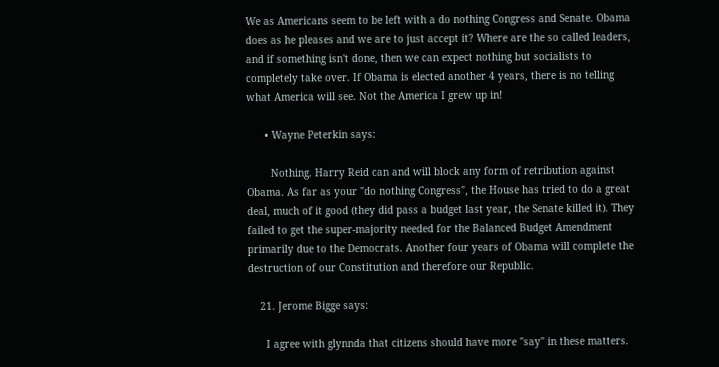We as Americans seem to be left with a do nothing Congress and Senate. Obama does as he pleases and we are to just accept it? Where are the so called leaders, and if something isn't done, then we can expect nothing but socialists to completely take over. If Obama is elected another 4 years, there is no telling what America will see. Not the America I grew up in!

      • Wayne Peterkin says:

        Nothing. Harry Reid can and will block any form of retribution against Obama. As far as your "do nothing Congress", the House has tried to do a great deal, much of it good (they did pass a budget last year, the Senate killed it). They failed to get the super-majority needed for the Balanced Budget Amendment primarily due to the Democrats. Another four years of Obama will complete the destruction of our Constitution and therefore our Republic.

    21. Jerome Bigge says:

      I agree with glynnda that citizens should have more "say" in these matters.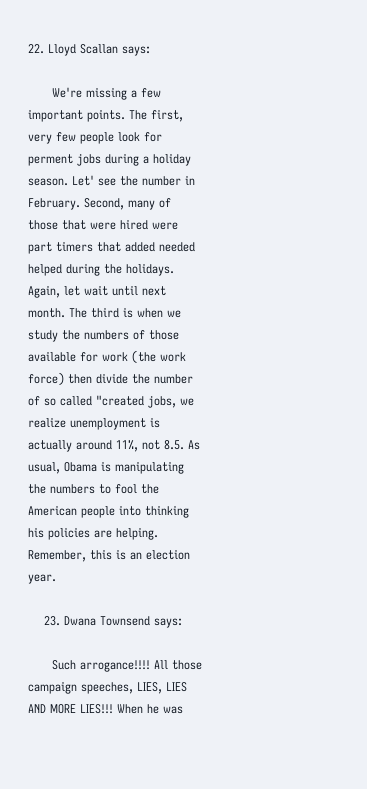22. Lloyd Scallan says:

      We're missing a few important points. The first, very few people look for perment jobs during a holiday season. Let' see the number in February. Second, many of those that were hired were part timers that added needed helped during the holidays. Again, let wait until next month. The third is when we study the numbers of those available for work (the work force) then divide the number of so called "created jobs, we realize unemployment is actually around 11%, not 8.5. As usual, Obama is manipulating the numbers to fool the American people into thinking his policies are helping. Remember, this is an election year.

    23. Dwana Townsend says:

      Such arrogance!!!! All those campaign speeches, LIES, LIES AND MORE LIES!!! When he was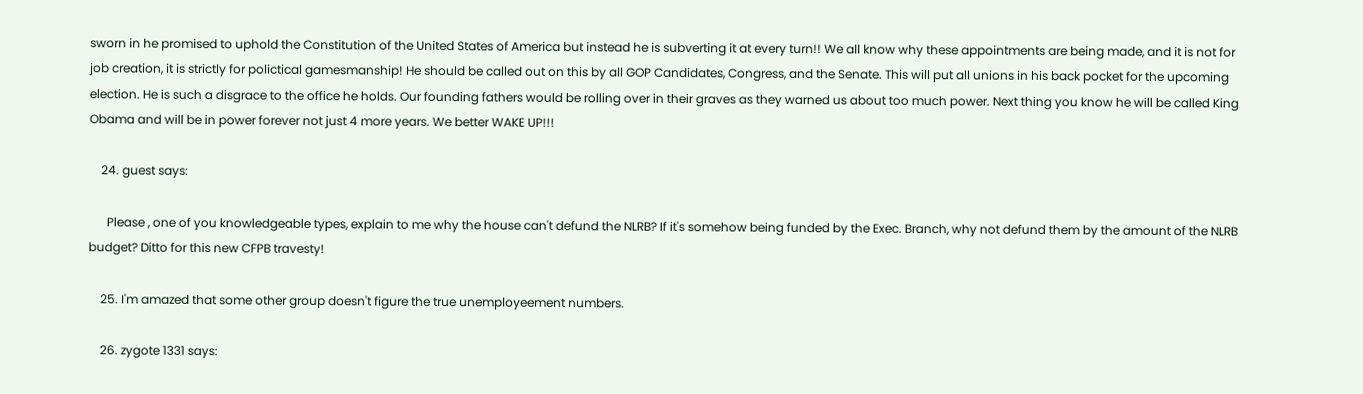sworn in he promised to uphold the Constitution of the United States of America but instead he is subverting it at every turn!! We all know why these appointments are being made, and it is not for job creation, it is strictly for polictical gamesmanship! He should be called out on this by all GOP Candidates, Congress, and the Senate. This will put all unions in his back pocket for the upcoming election. He is such a disgrace to the office he holds. Our founding fathers would be rolling over in their graves as they warned us about too much power. Next thing you know he will be called King Obama and will be in power forever not just 4 more years. We better WAKE UP!!!

    24. guest says:

      Please , one of you knowledgeable types, explain to me why the house can't defund the NLRB? If it's somehow being funded by the Exec. Branch, why not defund them by the amount of the NLRB budget? Ditto for this new CFPB travesty!

    25. I'm amazed that some other group doesn't figure the true unemployeement numbers.

    26. zygote 1331 says: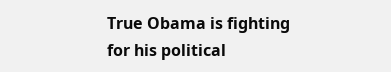True Obama is fighting for his political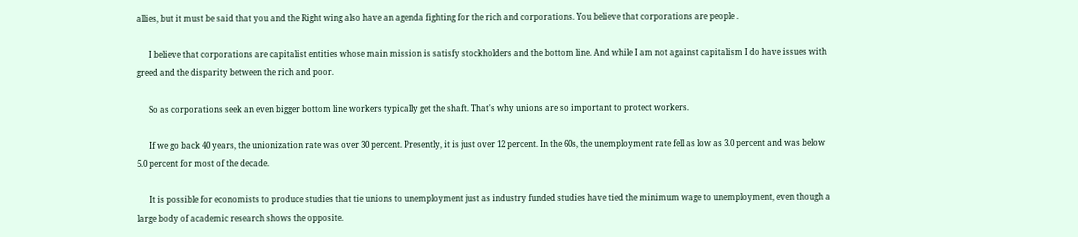allies, but it must be said that you and the Right wing also have an agenda fighting for the rich and corporations. You believe that corporations are people .

      I believe that corporations are capitalist entities whose main mission is satisfy stockholders and the bottom line. And while I am not against capitalism I do have issues with greed and the disparity between the rich and poor.

      So as corporations seek an even bigger bottom line workers typically get the shaft. That's why unions are so important to protect workers.

      If we go back 40 years, the unionization rate was over 30 percent. Presently, it is just over 12 percent. In the 60s, the unemployment rate fell as low as 3.0 percent and was below 5.0 percent for most of the decade.

      It is possible for economists to produce studies that tie unions to unemployment just as industry funded studies have tied the minimum wage to unemployment, even though a large body of academic research shows the opposite.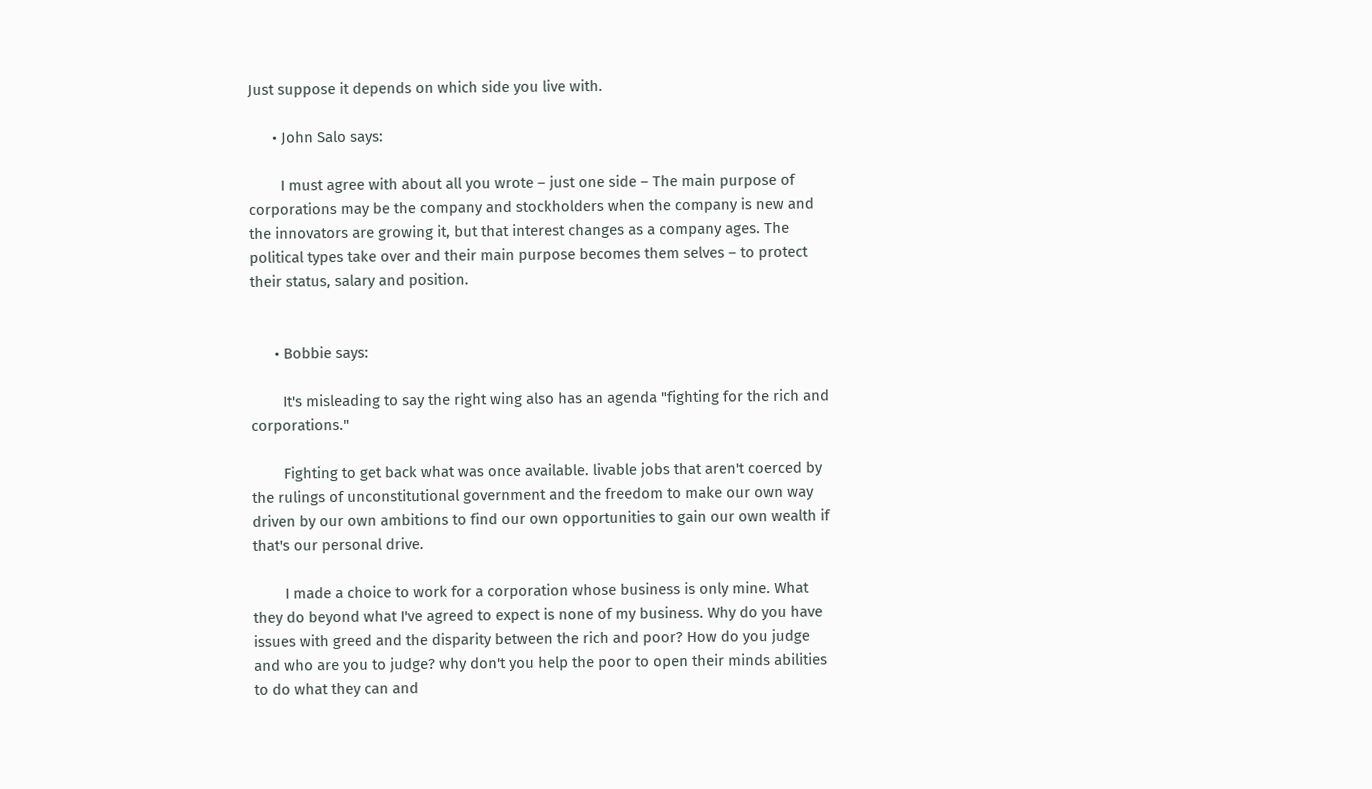Just suppose it depends on which side you live with.

      • John Salo says:

        I must agree with about all you wrote – just one side – The main purpose of corporations may be the company and stockholders when the company is new and the innovators are growing it, but that interest changes as a company ages. The political types take over and their main purpose becomes them selves – to protect their status, salary and position.


      • Bobbie says:

        It's misleading to say the right wing also has an agenda "fighting for the rich and corporations."

        Fighting to get back what was once available. livable jobs that aren't coerced by the rulings of unconstitutional government and the freedom to make our own way driven by our own ambitions to find our own opportunities to gain our own wealth if that's our personal drive.

        I made a choice to work for a corporation whose business is only mine. What they do beyond what I've agreed to expect is none of my business. Why do you have issues with greed and the disparity between the rich and poor? How do you judge and who are you to judge? why don't you help the poor to open their minds abilities to do what they can and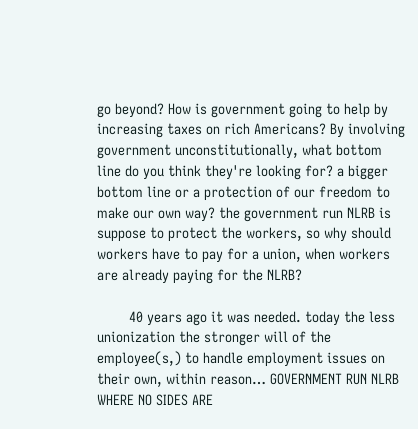go beyond? How is government going to help by increasing taxes on rich Americans? By involving government unconstitutionally, what bottom line do you think they're looking for? a bigger bottom line or a protection of our freedom to make our own way? the government run NLRB is suppose to protect the workers, so why should workers have to pay for a union, when workers are already paying for the NLRB?

        40 years ago it was needed. today the less unionization the stronger will of the employee(s,) to handle employment issues on their own, within reason… GOVERNMENT RUN NLRB WHERE NO SIDES ARE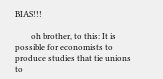BIAS!!!

        oh brother, to this: It is possible for economists to produce studies that tie unions to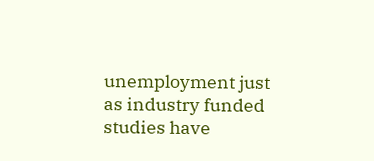unemployment just as industry funded studies have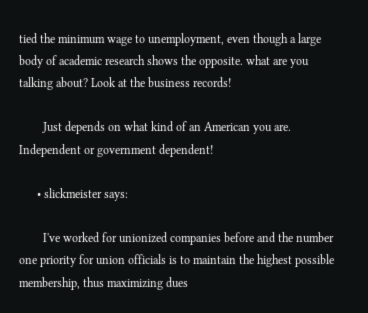tied the minimum wage to unemployment, even though a large body of academic research shows the opposite. what are you talking about? Look at the business records!

        Just depends on what kind of an American you are. Independent or government dependent!

      • slickmeister says:

        I've worked for unionized companies before and the number one priority for union officials is to maintain the highest possible membership, thus maximizing dues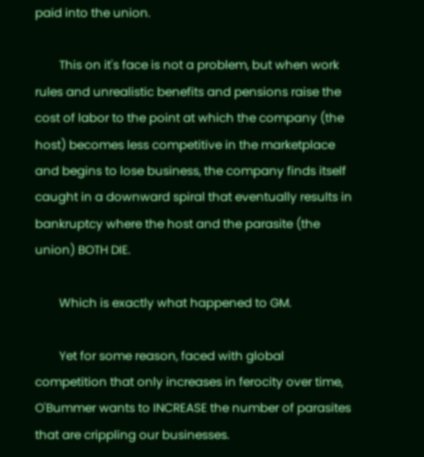paid into the union.

        This on it's face is not a problem, but when work rules and unrealistic benefits and pensions raise the cost of labor to the point at which the company (the host) becomes less competitive in the marketplace and begins to lose business, the company finds itself caught in a downward spiral that eventually results in bankruptcy where the host and the parasite (the union) BOTH DIE.

        Which is exactly what happened to GM.

        Yet for some reason, faced with global competition that only increases in ferocity over time, O'Bummer wants to INCREASE the number of parasites that are crippling our businesses.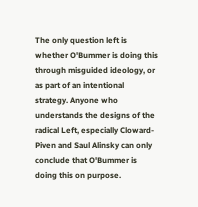The only question left is whether O'Bummer is doing this through misguided ideology, or as part of an intentional strategy. Anyone who understands the designs of the radical Left, especially Cloward-Piven and Saul Alinsky can only conclude that O'Bummer is doing this on purpose.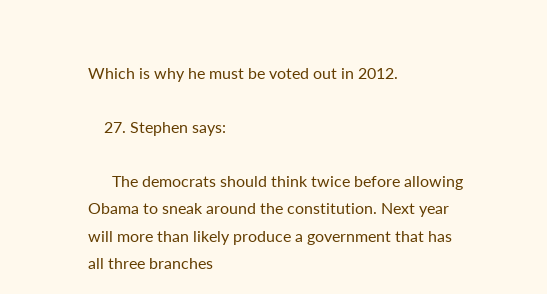Which is why he must be voted out in 2012.

    27. Stephen says:

      The democrats should think twice before allowing Obama to sneak around the constitution. Next year will more than likely produce a government that has all three branches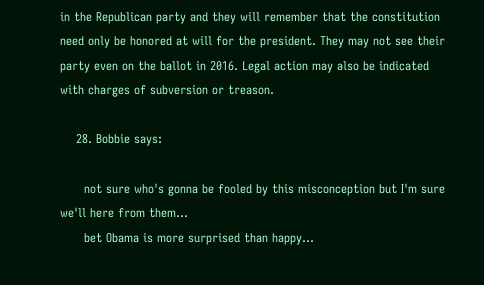in the Republican party and they will remember that the constitution need only be honored at will for the president. They may not see their party even on the ballot in 2016. Legal action may also be indicated with charges of subversion or treason.

    28. Bobbie says:

      not sure who's gonna be fooled by this misconception but I'm sure we'll here from them…
      bet Obama is more surprised than happy…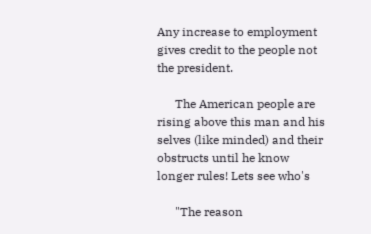Any increase to employment gives credit to the people not the president.

      The American people are rising above this man and his selves (like minded) and their obstructs until he know longer rules! Lets see who's

      "The reason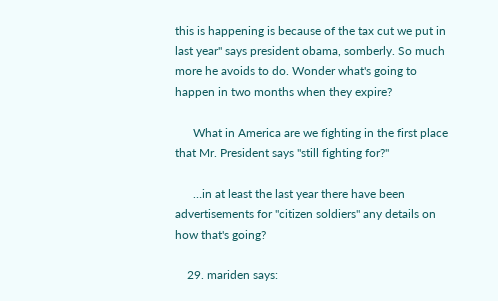this is happening is because of the tax cut we put in last year" says president obama, somberly. So much more he avoids to do. Wonder what's going to happen in two months when they expire?

      What in America are we fighting in the first place that Mr. President says "still fighting for?"

      …in at least the last year there have been advertisements for "citizen soldiers" any details on how that's going?

    29. mariden says: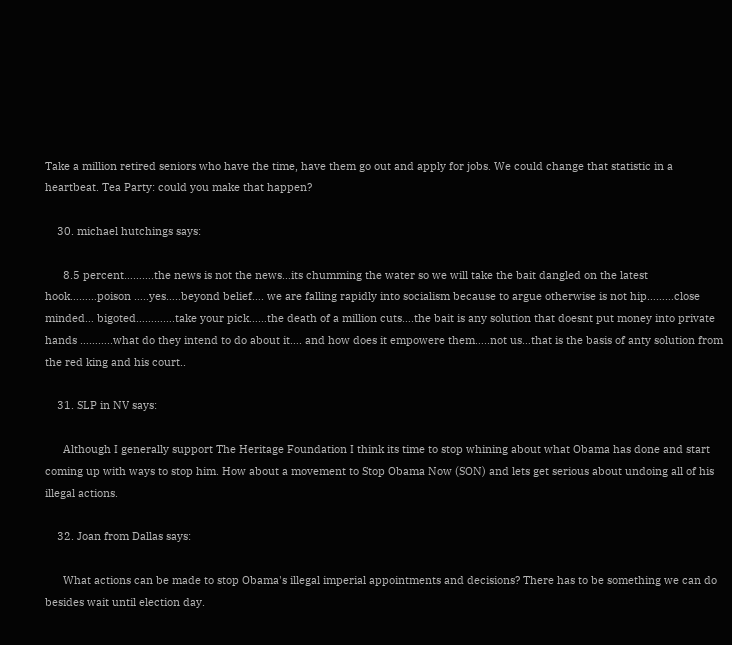Take a million retired seniors who have the time, have them go out and apply for jobs. We could change that statistic in a heartbeat. Tea Party: could you make that happen?

    30. michael hutchings says:

      8.5 percent……….the news is not the news…its chumming the water so we will take the bait dangled on the latest hook………poison …..yes…..beyond belief…. we are falling rapidly into socialism because to argue otherwise is not hip………close minded… bigoted………….take your pick……the death of a million cuts….the bait is any solution that doesnt put money into private hands ………..what do they intend to do about it…. and how does it empowere them…..not us…that is the basis of anty solution from the red king and his court..

    31. SLP in NV says:

      Although I generally support The Heritage Foundation I think its time to stop whining about what Obama has done and start coming up with ways to stop him. How about a movement to Stop Obama Now (SON) and lets get serious about undoing all of his illegal actions.

    32. Joan from Dallas says:

      What actions can be made to stop Obama's illegal imperial appointments and decisions? There has to be something we can do besides wait until election day.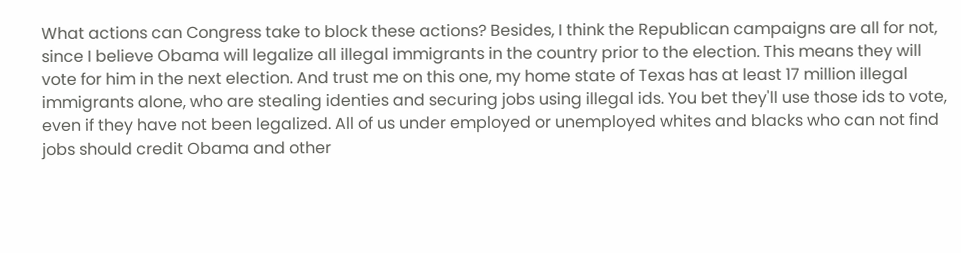What actions can Congress take to block these actions? Besides, I think the Republican campaigns are all for not, since I believe Obama will legalize all illegal immigrants in the country prior to the election. This means they will vote for him in the next election. And trust me on this one, my home state of Texas has at least 17 million illegal immigrants alone, who are stealing identies and securing jobs using illegal ids. You bet they'll use those ids to vote, even if they have not been legalized. All of us under employed or unemployed whites and blacks who can not find jobs should credit Obama and other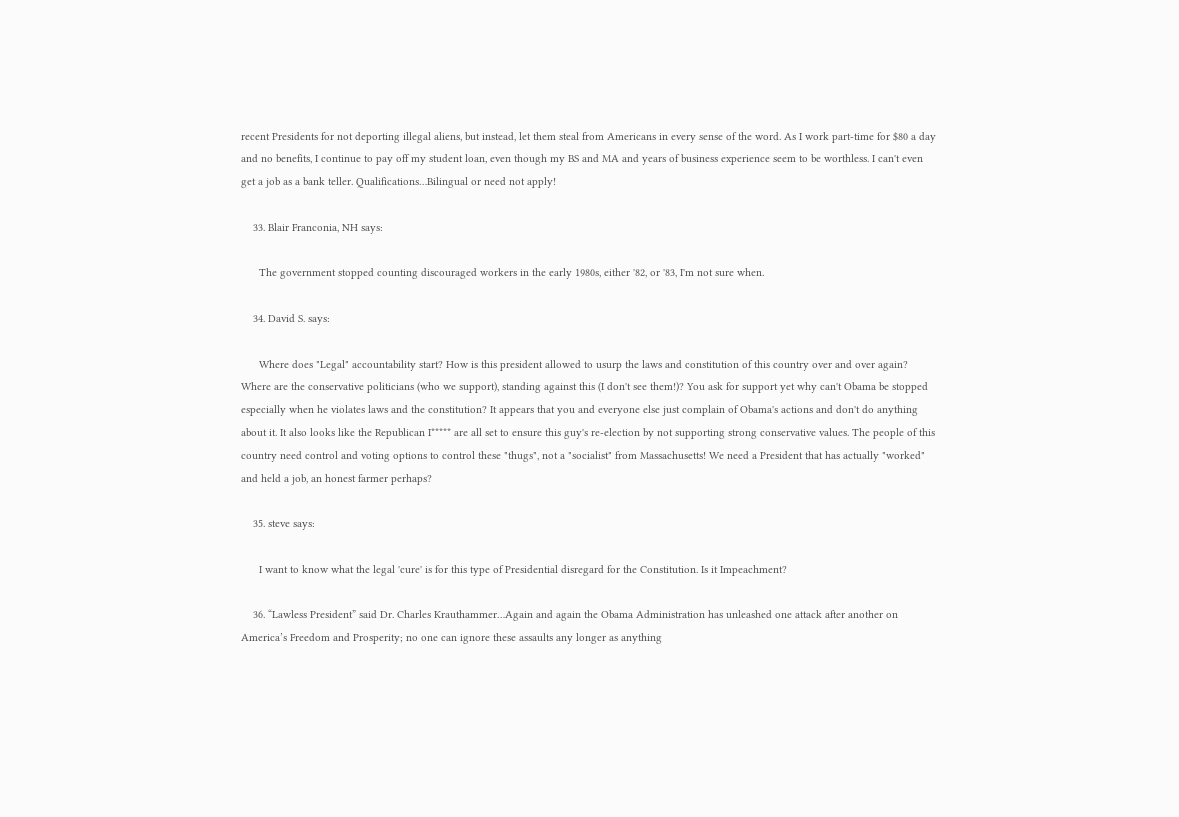recent Presidents for not deporting illegal aliens, but instead, let them steal from Americans in every sense of the word. As I work part-time for $80 a day and no benefits, I continue to pay off my student loan, even though my BS and MA and years of business experience seem to be worthless. I can't even get a job as a bank teller. Qualifications…Bilingual or need not apply!

    33. Blair Franconia, NH says:

      The government stopped counting discouraged workers in the early 1980s, either '82, or '83, I'm not sure when.

    34. David S. says:

      Where does "Legal" accountability start? How is this president allowed to usurp the laws and constitution of this country over and over again? Where are the conservative politicians (who we support), standing against this (I don't see them!)? You ask for support yet why can't Obama be stopped especially when he violates laws and the constitution? It appears that you and everyone else just complain of Obama's actions and don't do anything about it. It also looks like the Republican I***** are all set to ensure this guy's re-election by not supporting strong conservative values. The people of this country need control and voting options to control these "thugs", not a "socialist" from Massachusetts! We need a President that has actually "worked" and held a job, an honest farmer perhaps?

    35. steve says:

      I want to know what the legal 'cure' is for this type of Presidential disregard for the Constitution. Is it Impeachment?

    36. “Lawless President” said Dr. Charles Krauthammer…Again and again the Obama Administration has unleashed one attack after another on America’s Freedom and Prosperity; no one can ignore these assaults any longer as anything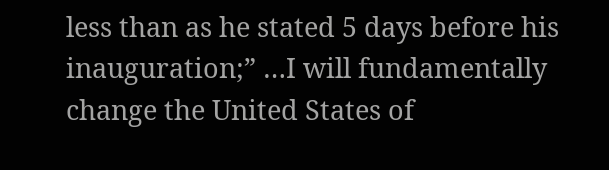less than as he stated 5 days before his inauguration;” …I will fundamentally change the United States of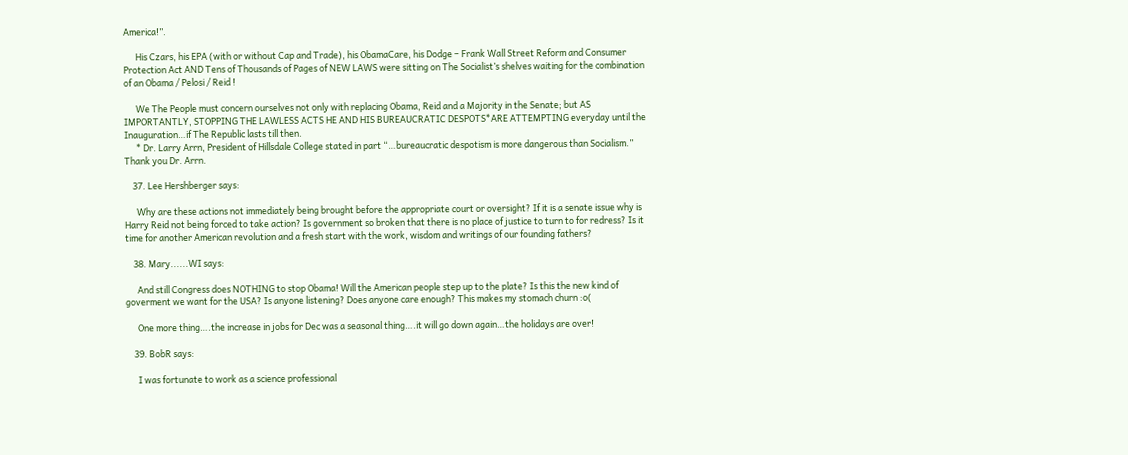America!”.

      His Czars, his EPA (with or without Cap and Trade), his ObamaCare, his Dodge – Frank Wall Street Reform and Consumer Protection Act AND Tens of Thousands of Pages of NEW LAWS were sitting on The Socialist’s shelves waiting for the combination of an Obama / Pelosi / Reid !

      We The People must concern ourselves not only with replacing Obama, Reid and a Majority in the Senate; but AS IMPORTANTLY, STOPPING THE LAWLESS ACTS HE AND HIS BUREAUCRATIC DESPOTS*ARE ATTEMPTING everyday until the Inauguration…if The Republic lasts till then.
      * Dr. Larry Arrn, President of Hillsdale College stated in part “…bureaucratic despotism is more dangerous than Socialism.” Thank you Dr. Arrn.

    37. Lee Hershberger says:

      Why are these actions not immediately being brought before the appropriate court or oversight? If it is a senate issue why is Harry Reid not being forced to take action? Is government so broken that there is no place of justice to turn to for redress? Is it time for another American revolution and a fresh start with the work, wisdom and writings of our founding fathers?

    38. Mary......WI says:

      And still Congress does NOTHING to stop Obama! Will the American people step up to the plate? Is this the new kind of goverment we want for the USA? Is anyone listening? Does anyone care enough? This makes my stomach churn :o(

      One more thing….the increase in jobs for Dec was a seasonal thing….it will go down again…the holidays are over!

    39. BobR says:

      I was fortunate to work as a science professional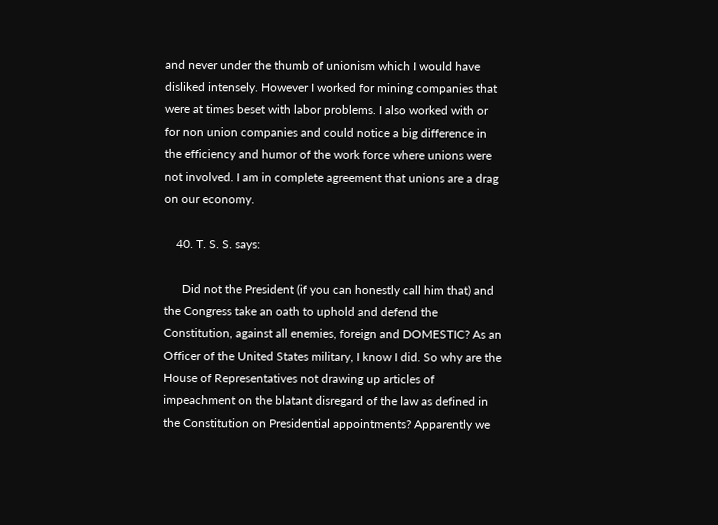and never under the thumb of unionism which I would have disliked intensely. However I worked for mining companies that were at times beset with labor problems. I also worked with or for non union companies and could notice a big difference in the efficiency and humor of the work force where unions were not involved. I am in complete agreement that unions are a drag on our economy.

    40. T. S. S. says:

      Did not the President (if you can honestly call him that) and the Congress take an oath to uphold and defend the Constitution, against all enemies, foreign and DOMESTIC? As an Officer of the United States military, I know I did. So why are the House of Representatives not drawing up articles of impeachment on the blatant disregard of the law as defined in the Constitution on Presidential appointments? Apparently we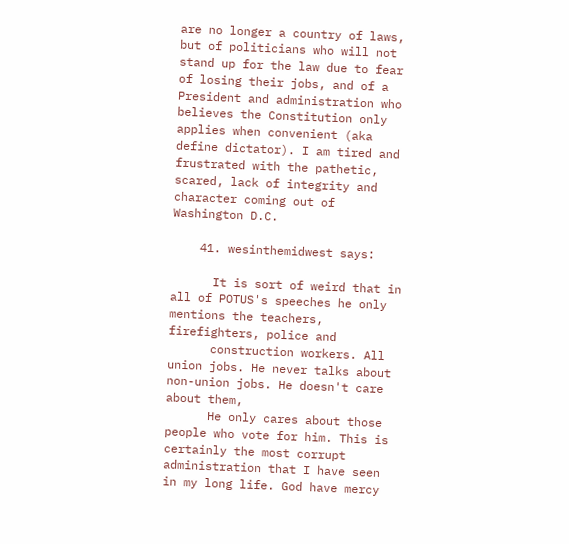are no longer a country of laws, but of politicians who will not stand up for the law due to fear of losing their jobs, and of a President and administration who believes the Constitution only applies when convenient (aka define dictator). I am tired and frustrated with the pathetic, scared, lack of integrity and character coming out of Washington D.C.

    41. wesinthemidwest says:

      It is sort of weird that in all of POTUS's speeches he only mentions the teachers, firefighters, police and
      construction workers. All union jobs. He never talks about non-union jobs. He doesn't care about them,
      He only cares about those people who vote for him. This is certainly the most corrupt administration that I have seen in my long life. God have mercy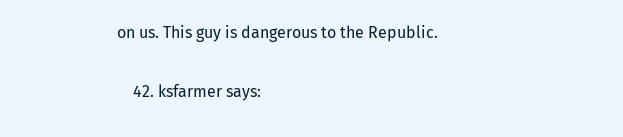on us. This guy is dangerous to the Republic.

    42. ksfarmer says: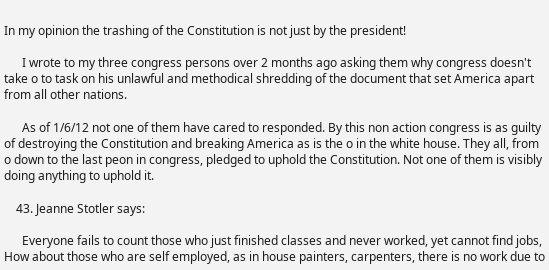In my opinion the trashing of the Constitution is not just by the president!

      I wrote to my three congress persons over 2 months ago asking them why congress doesn't take o to task on his unlawful and methodical shredding of the document that set America apart from all other nations.

      As of 1/6/12 not one of them have cared to responded. By this non action congress is as guilty of destroying the Constitution and breaking America as is the o in the white house. They all, from o down to the last peon in congress, pledged to uphold the Constitution. Not one of them is visibly doing anything to uphold it.

    43. Jeanne Stotler says:

      Everyone fails to count those who just finished classes and never worked, yet cannot find jobs, How about those who are self employed, as in house painters, carpenters, there is no work due to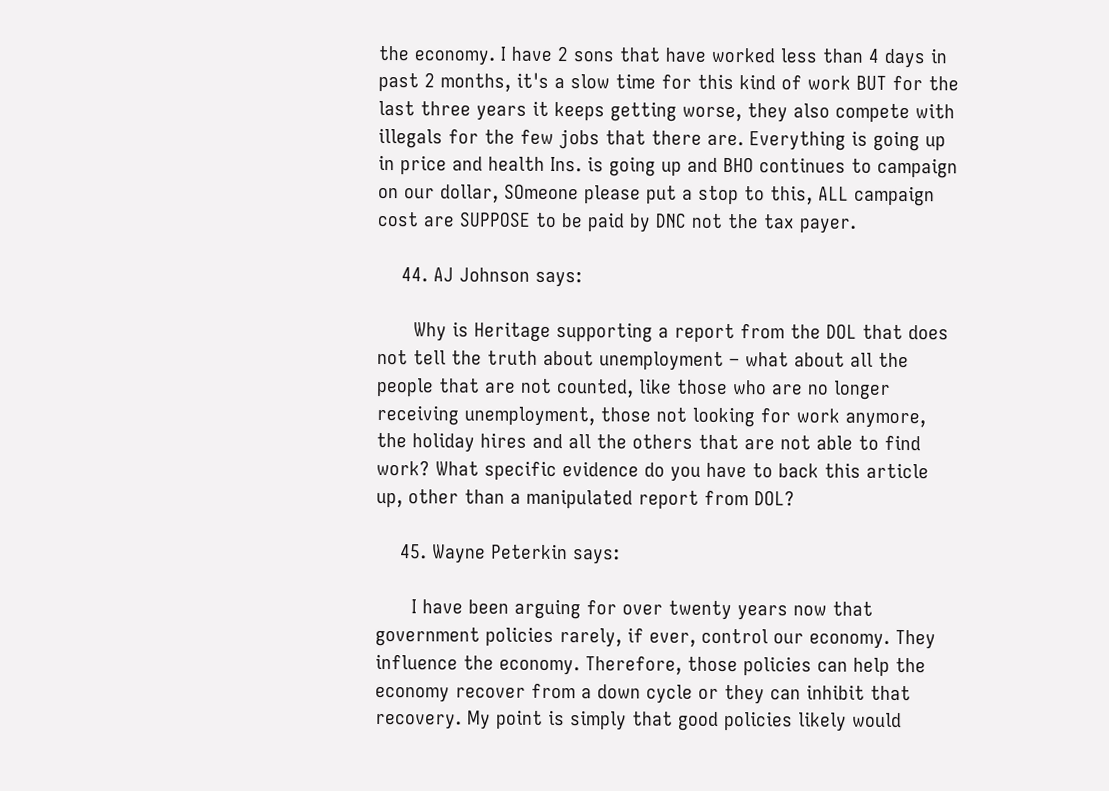the economy. I have 2 sons that have worked less than 4 days in past 2 months, it's a slow time for this kind of work BUT for the last three years it keeps getting worse, they also compete with illegals for the few jobs that there are. Everything is going up in price and health Ins. is going up and BHO continues to campaign on our dollar, SOmeone please put a stop to this, ALL campaign cost are SUPPOSE to be paid by DNC not the tax payer.

    44. AJ Johnson says:

      Why is Heritage supporting a report from the DOL that does not tell the truth about unemployment – what about all the people that are not counted, like those who are no longer receiving unemployment, those not looking for work anymore, the holiday hires and all the others that are not able to find work? What specific evidence do you have to back this article up, other than a manipulated report from DOL?

    45. Wayne Peterkin says:

      I have been arguing for over twenty years now that government policies rarely, if ever, control our economy. They influence the economy. Therefore, those policies can help the economy recover from a down cycle or they can inhibit that recovery. My point is simply that good policies likely would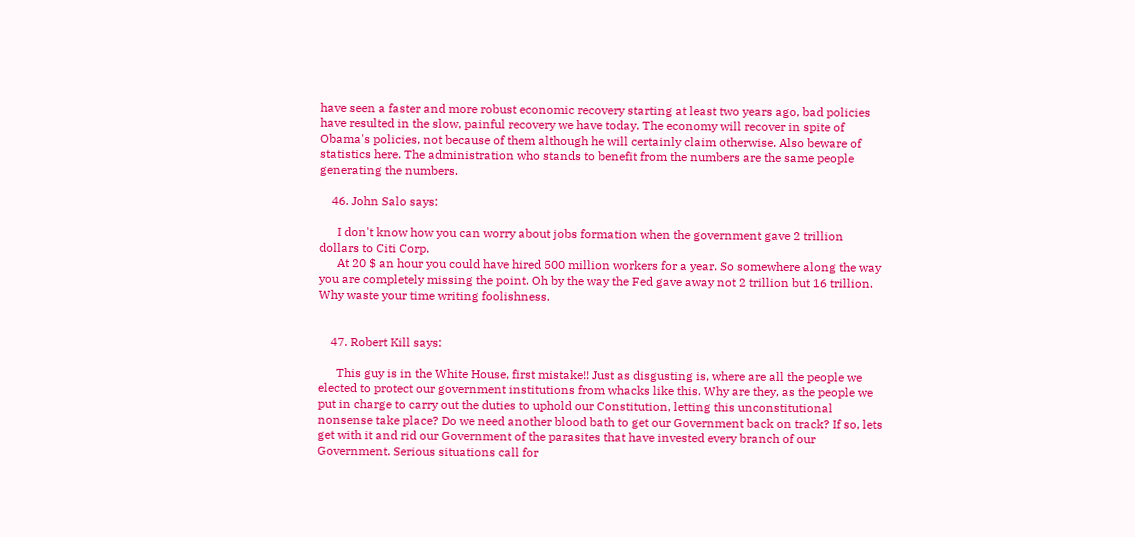have seen a faster and more robust economic recovery starting at least two years ago, bad policies have resulted in the slow, painful recovery we have today. The economy will recover in spite of Obama's policies, not because of them although he will certainly claim otherwise. Also beware of statistics here. The administration who stands to benefit from the numbers are the same people generating the numbers.

    46. John Salo says:

      I don't know how you can worry about jobs formation when the government gave 2 trillion dollars to Citi Corp.
      At 20 $ an hour you could have hired 500 million workers for a year. So somewhere along the way you are completely missing the point. Oh by the way the Fed gave away not 2 trillion but 16 trillion. Why waste your time writing foolishness.


    47. Robert Kill says:

      This guy is in the White House, first mistake!! Just as disgusting is, where are all the people we elected to protect our government institutions from whacks like this. Why are they, as the people we put in charge to carry out the duties to uphold our Constitution, letting this unconstitutional nonsense take place? Do we need another blood bath to get our Government back on track? If so, lets get with it and rid our Government of the parasites that have invested every branch of our Government. Serious situations call for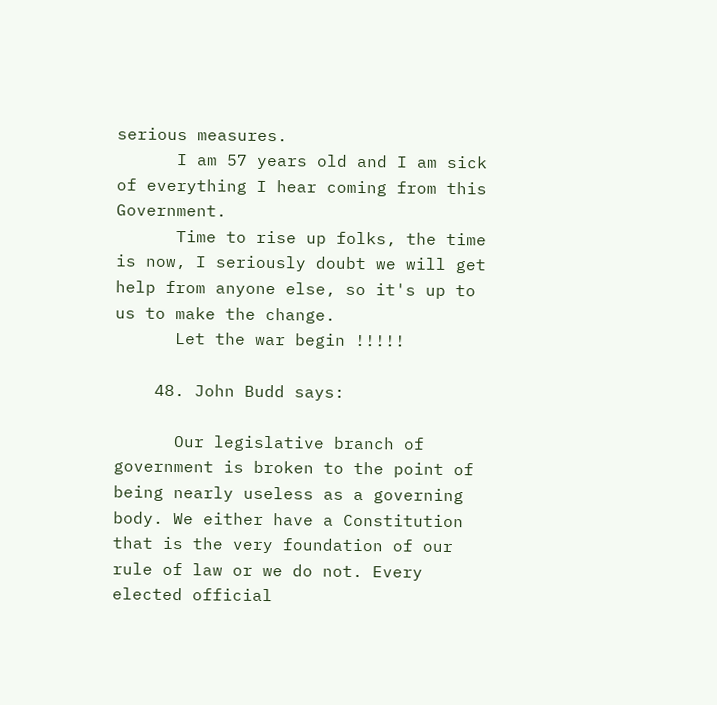serious measures.
      I am 57 years old and I am sick of everything I hear coming from this Government.
      Time to rise up folks, the time is now, I seriously doubt we will get help from anyone else, so it's up to us to make the change.
      Let the war begin !!!!!

    48. John Budd says:

      Our legislative branch of government is broken to the point of being nearly useless as a governing body. We either have a Constitution that is the very foundation of our rule of law or we do not. Every elected official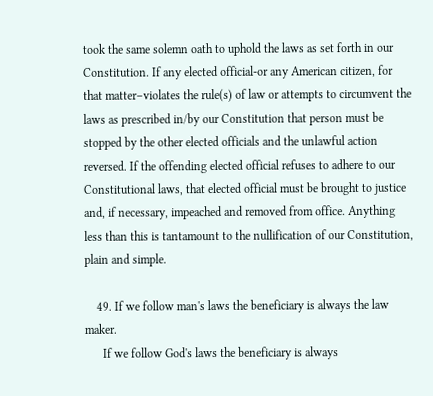took the same solemn oath to uphold the laws as set forth in our Constitution. If any elected official-or any American citizen, for that matter–violates the rule(s) of law or attempts to circumvent the laws as prescribed in/by our Constitution that person must be stopped by the other elected officials and the unlawful action reversed. If the offending elected official refuses to adhere to our Constitutional laws, that elected official must be brought to justice and, if necessary, impeached and removed from office. Anything less than this is tantamount to the nullification of our Constitution, plain and simple.

    49. If we follow man's laws the beneficiary is always the law maker.
      If we follow God's laws the beneficiary is always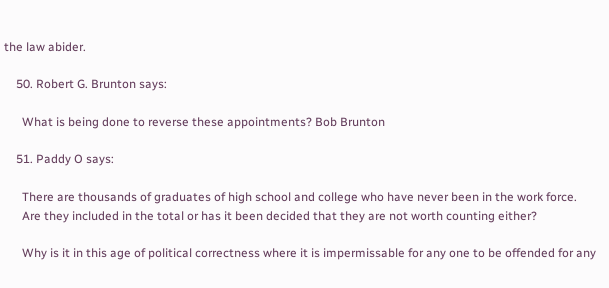the law abider.

    50. Robert G. Brunton says:

      What is being done to reverse these appointments? Bob Brunton

    51. Paddy O says:

      There are thousands of graduates of high school and college who have never been in the work force.
      Are they included in the total or has it been decided that they are not worth counting either?

      Why is it in this age of political correctness where it is impermissable for any one to be offended for any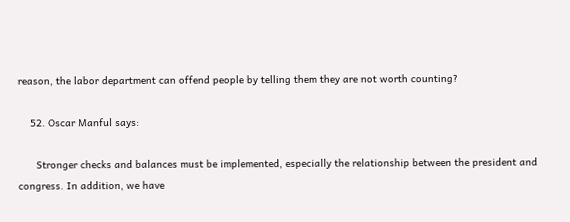reason, the labor department can offend people by telling them they are not worth counting?

    52. Oscar Manful says:

      Stronger checks and balances must be implemented, especially the relationship between the president and congress. In addition, we have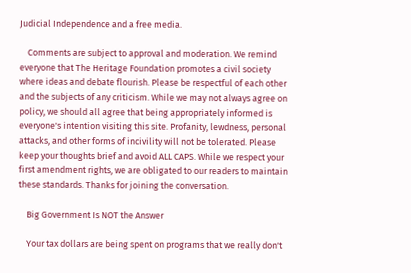Judicial Independence and a free media.

    Comments are subject to approval and moderation. We remind everyone that The Heritage Foundation promotes a civil society where ideas and debate flourish. Please be respectful of each other and the subjects of any criticism. While we may not always agree on policy, we should all agree that being appropriately informed is everyone's intention visiting this site. Profanity, lewdness, personal attacks, and other forms of incivility will not be tolerated. Please keep your thoughts brief and avoid ALL CAPS. While we respect your first amendment rights, we are obligated to our readers to maintain these standards. Thanks for joining the conversation.

    Big Government Is NOT the Answer

    Your tax dollars are being spent on programs that we really don't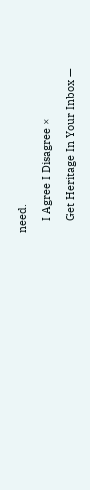need.

    I Agree I Disagree ×

    Get Heritage In Your Inbox —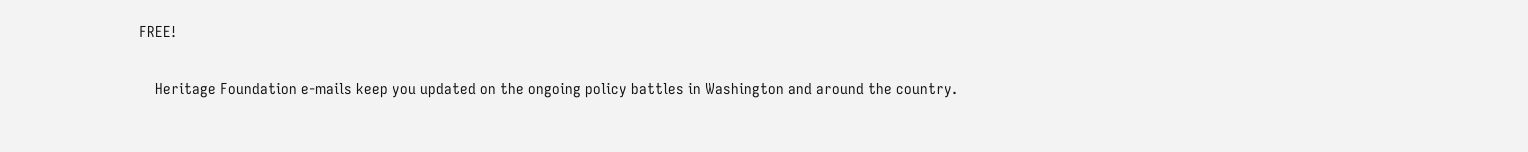FREE!

    Heritage Foundation e-mails keep you updated on the ongoing policy battles in Washington and around the country.